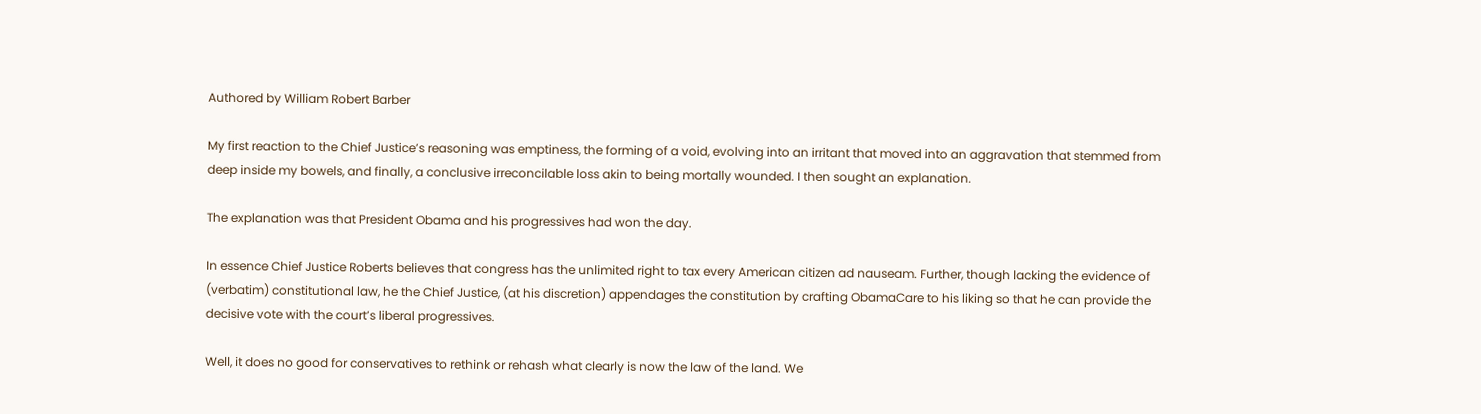Authored by William Robert Barber

My first reaction to the Chief Justice’s reasoning was emptiness, the forming of a void, evolving into an irritant that moved into an aggravation that stemmed from deep inside my bowels, and finally, a conclusive irreconcilable loss akin to being mortally wounded. I then sought an explanation.

The explanation was that President Obama and his progressives had won the day.

In essence Chief Justice Roberts believes that congress has the unlimited right to tax every American citizen ad nauseam. Further, though lacking the evidence of (verbatim) constitutional law, he the Chief Justice, (at his discretion) appendages the constitution by crafting ObamaCare to his liking so that he can provide the decisive vote with the court’s liberal progressives.

Well, it does no good for conservatives to rethink or rehash what clearly is now the law of the land. We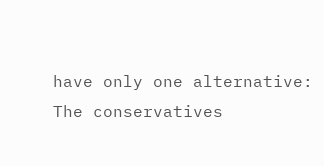have only one alternative: The conservatives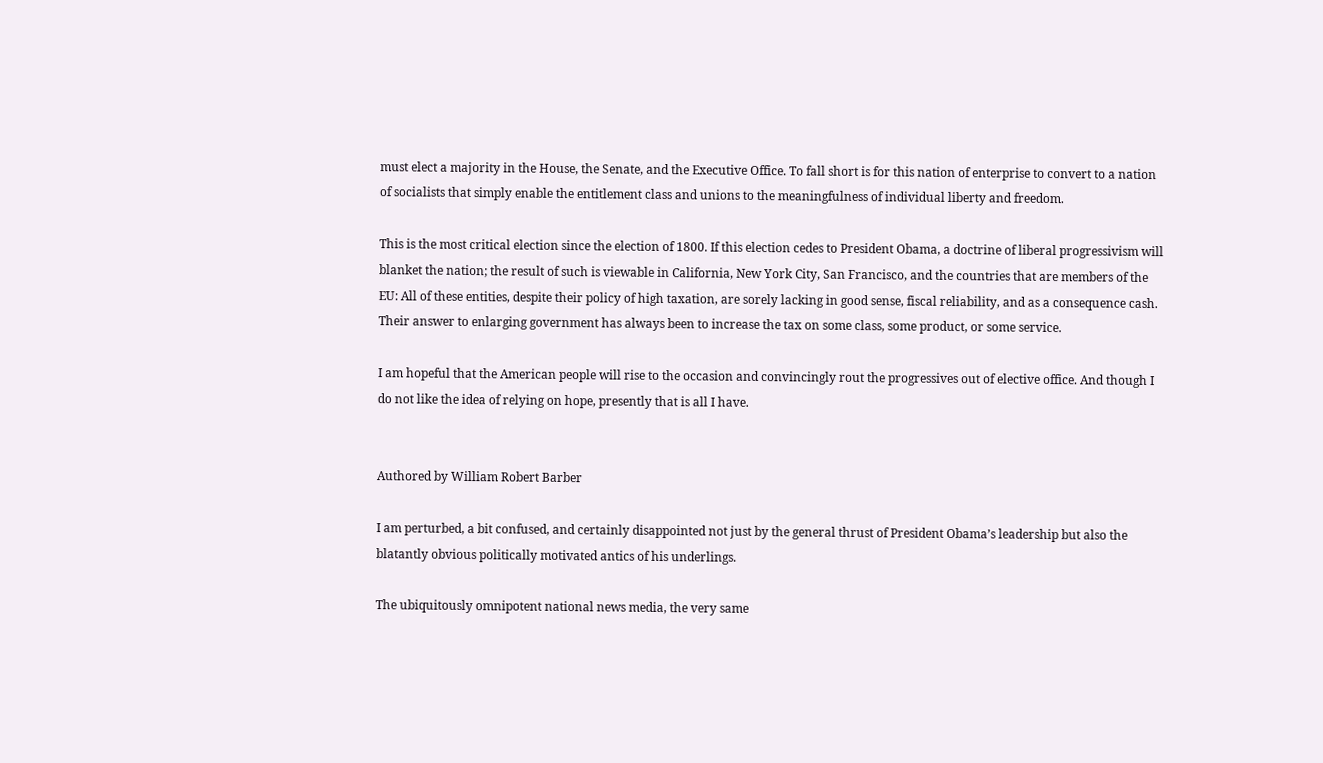must elect a majority in the House, the Senate, and the Executive Office. To fall short is for this nation of enterprise to convert to a nation of socialists that simply enable the entitlement class and unions to the meaningfulness of individual liberty and freedom.

This is the most critical election since the election of 1800. If this election cedes to President Obama, a doctrine of liberal progressivism will blanket the nation; the result of such is viewable in California, New York City, San Francisco, and the countries that are members of the EU: All of these entities, despite their policy of high taxation, are sorely lacking in good sense, fiscal reliability, and as a consequence cash. Their answer to enlarging government has always been to increase the tax on some class, some product, or some service.

I am hopeful that the American people will rise to the occasion and convincingly rout the progressives out of elective office. And though I do not like the idea of relying on hope, presently that is all I have.


Authored by William Robert Barber

I am perturbed, a bit confused, and certainly disappointed not just by the general thrust of President Obama’s leadership but also the blatantly obvious politically motivated antics of his underlings.

The ubiquitously omnipotent national news media, the very same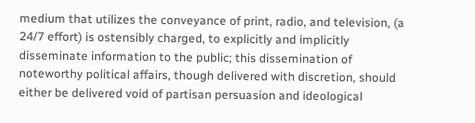medium that utilizes the conveyance of print, radio, and television, (a 24/7 effort) is ostensibly charged, to explicitly and implicitly disseminate information to the public; this dissemination of noteworthy political affairs, though delivered with discretion, should either be delivered void of partisan persuasion and ideological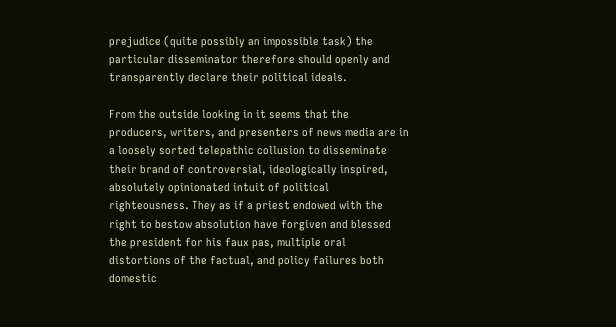prejudice (quite possibly an impossible task) the particular disseminator therefore should openly and transparently declare their political ideals.

From the outside looking in it seems that the producers, writers, and presenters of news media are in a loosely sorted telepathic collusion to disseminate their brand of controversial, ideologically inspired, absolutely opinionated intuit of political righteousness. They as if a priest endowed with the right to bestow absolution have forgiven and blessed the president for his faux pas, multiple oral distortions of the factual, and policy failures both domestic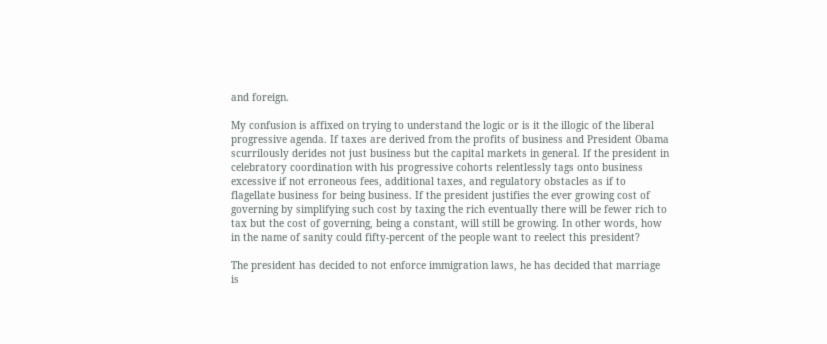and foreign.

My confusion is affixed on trying to understand the logic or is it the illogic of the liberal progressive agenda. If taxes are derived from the profits of business and President Obama scurrilously derides not just business but the capital markets in general. If the president in celebratory coordination with his progressive cohorts relentlessly tags onto business excessive if not erroneous fees, additional taxes, and regulatory obstacles as if to flagellate business for being business. If the president justifies the ever growing cost of governing by simplifying such cost by taxing the rich eventually there will be fewer rich to tax but the cost of governing, being a constant, will still be growing. In other words, how in the name of sanity could fifty-percent of the people want to reelect this president?

The president has decided to not enforce immigration laws, he has decided that marriage is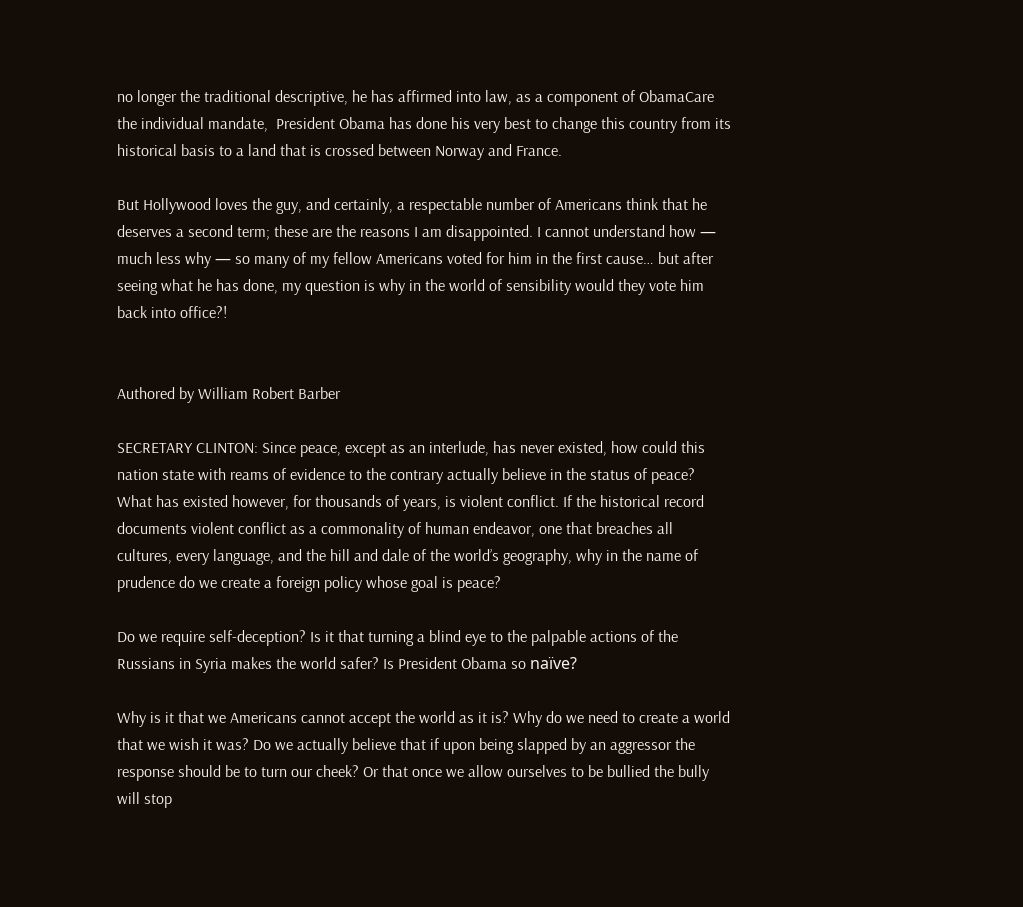no longer the traditional descriptive, he has affirmed into law, as a component of ObamaCare the individual mandate,  President Obama has done his very best to change this country from its historical basis to a land that is crossed between Norway and France.

But Hollywood loves the guy, and certainly, a respectable number of Americans think that he deserves a second term; these are the reasons I am disappointed. I cannot understand how — much less why — so many of my fellow Americans voted for him in the first cause… but after seeing what he has done, my question is why in the world of sensibility would they vote him back into office?!


Authored by William Robert Barber

SECRETARY CLINTON: Since peace, except as an interlude, has never existed, how could this nation state with reams of evidence to the contrary actually believe in the status of peace?  What has existed however, for thousands of years, is violent conflict. If the historical record documents violent conflict as a commonality of human endeavor, one that breaches all cultures, every language, and the hill and dale of the world’s geography, why in the name of prudence do we create a foreign policy whose goal is peace?

Do we require self-deception? Is it that turning a blind eye to the palpable actions of the Russians in Syria makes the world safer? Is President Obama so naïve?

Why is it that we Americans cannot accept the world as it is? Why do we need to create a world that we wish it was? Do we actually believe that if upon being slapped by an aggressor the response should be to turn our cheek? Or that once we allow ourselves to be bullied the bully will stop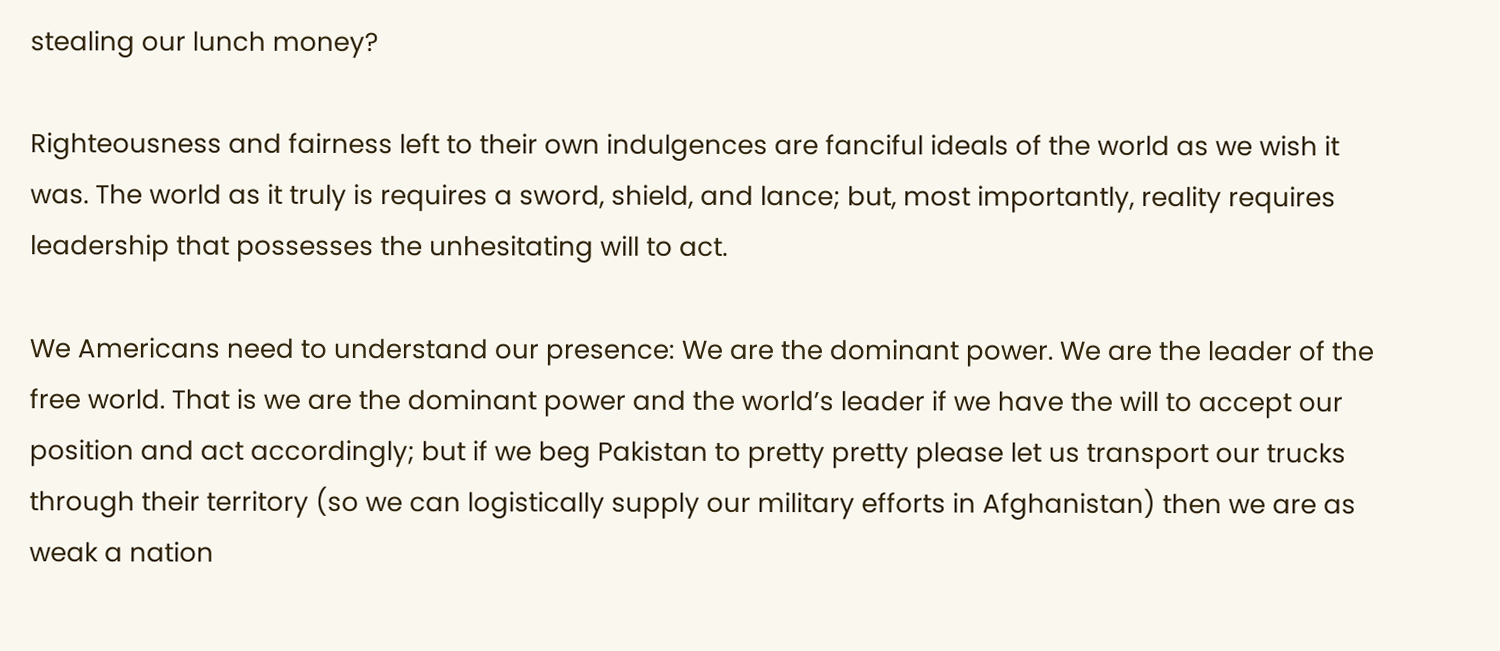stealing our lunch money?

Righteousness and fairness left to their own indulgences are fanciful ideals of the world as we wish it was. The world as it truly is requires a sword, shield, and lance; but, most importantly, reality requires leadership that possesses the unhesitating will to act.

We Americans need to understand our presence: We are the dominant power. We are the leader of the free world. That is we are the dominant power and the world’s leader if we have the will to accept our position and act accordingly; but if we beg Pakistan to pretty pretty please let us transport our trucks through their territory (so we can logistically supply our military efforts in Afghanistan) then we are as weak a nation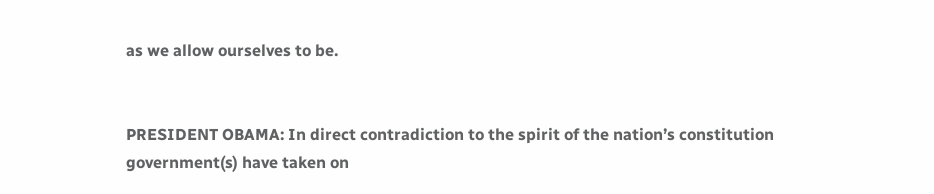as we allow ourselves to be.


PRESIDENT OBAMA: In direct contradiction to the spirit of the nation’s constitution government(s) have taken on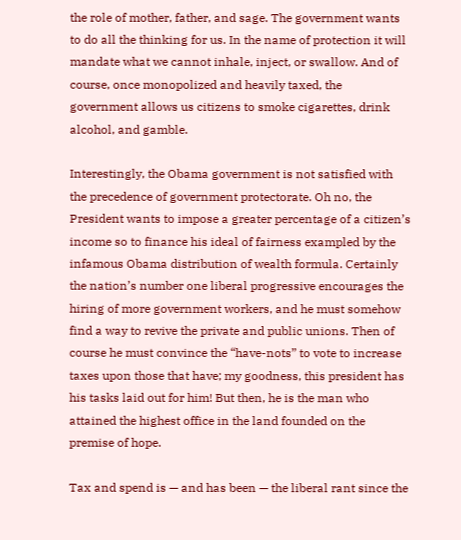the role of mother, father, and sage. The government wants to do all the thinking for us. In the name of protection it will mandate what we cannot inhale, inject, or swallow. And of course, once monopolized and heavily taxed, the government allows us citizens to smoke cigarettes, drink alcohol, and gamble.

Interestingly, the Obama government is not satisfied with the precedence of government protectorate. Oh no, the President wants to impose a greater percentage of a citizen’s income so to finance his ideal of fairness exampled by the infamous Obama distribution of wealth formula. Certainly the nation’s number one liberal progressive encourages the hiring of more government workers, and he must somehow find a way to revive the private and public unions. Then of course he must convince the “have-nots” to vote to increase taxes upon those that have; my goodness, this president has his tasks laid out for him! But then, he is the man who attained the highest office in the land founded on the premise of hope.

Tax and spend is — and has been — the liberal rant since the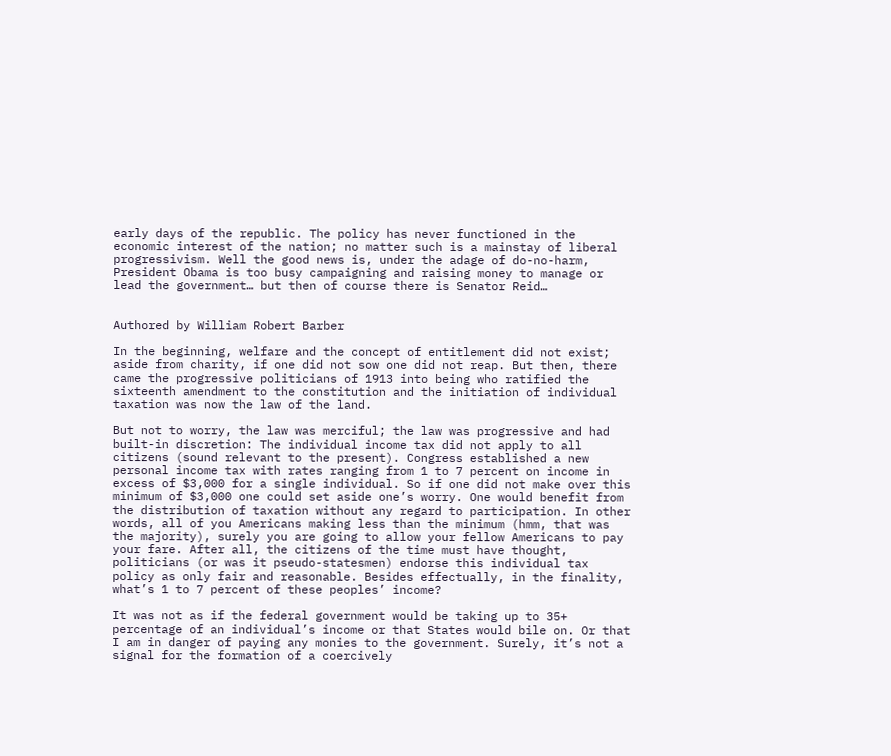early days of the republic. The policy has never functioned in the economic interest of the nation; no matter such is a mainstay of liberal progressivism. Well the good news is, under the adage of do-no-harm, President Obama is too busy campaigning and raising money to manage or lead the government… but then of course there is Senator Reid…


Authored by William Robert Barber

In the beginning, welfare and the concept of entitlement did not exist; aside from charity, if one did not sow one did not reap. But then, there came the progressive politicians of 1913 into being who ratified the sixteenth amendment to the constitution and the initiation of individual taxation was now the law of the land.

But not to worry, the law was merciful; the law was progressive and had built-in discretion: The individual income tax did not apply to all citizens (sound relevant to the present). Congress established a new personal income tax with rates ranging from 1 to 7 percent on income in excess of $3,000 for a single individual. So if one did not make over this minimum of $3,000 one could set aside one’s worry. One would benefit from the distribution of taxation without any regard to participation. In other words, all of you Americans making less than the minimum (hmm, that was the majority), surely you are going to allow your fellow Americans to pay your fare. After all, the citizens of the time must have thought, politicians (or was it pseudo-statesmen) endorse this individual tax policy as only fair and reasonable. Besides effectually, in the finality, what’s 1 to 7 percent of these peoples’ income?

It was not as if the federal government would be taking up to 35+ percentage of an individual’s income or that States would bile on. Or that I am in danger of paying any monies to the government. Surely, it’s not a signal for the formation of a coercively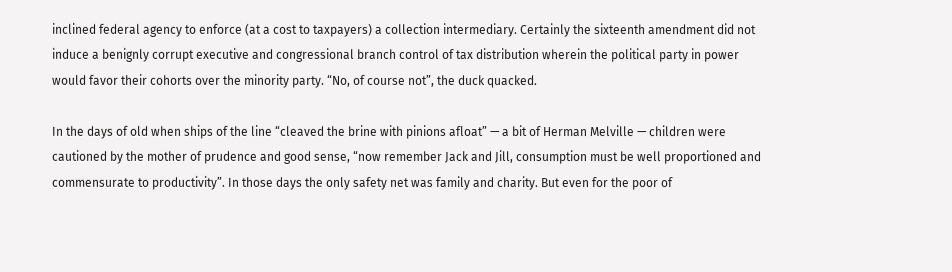inclined federal agency to enforce (at a cost to taxpayers) a collection intermediary. Certainly the sixteenth amendment did not induce a benignly corrupt executive and congressional branch control of tax distribution wherein the political party in power would favor their cohorts over the minority party. “No, of course not”, the duck quacked.

In the days of old when ships of the line “cleaved the brine with pinions afloat” — a bit of Herman Melville — children were cautioned by the mother of prudence and good sense, “now remember Jack and Jill, consumption must be well proportioned and commensurate to productivity”. In those days the only safety net was family and charity. But even for the poor of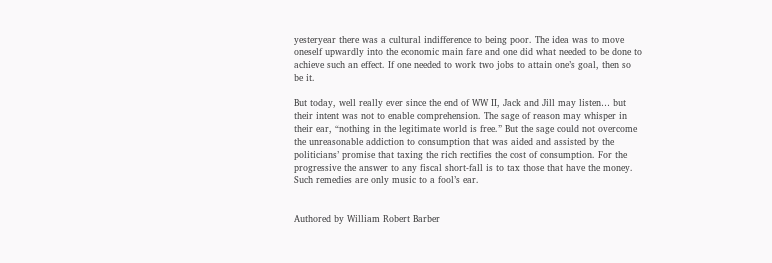yesteryear there was a cultural indifference to being poor. The idea was to move oneself upwardly into the economic main fare and one did what needed to be done to achieve such an effect. If one needed to work two jobs to attain one’s goal, then so be it.

But today, well really ever since the end of WW II, Jack and Jill may listen… but their intent was not to enable comprehension. The sage of reason may whisper in their ear, “nothing in the legitimate world is free.” But the sage could not overcome the unreasonable addiction to consumption that was aided and assisted by the politicians’ promise that taxing the rich rectifies the cost of consumption. For the progressive the answer to any fiscal short-fall is to tax those that have the money. Such remedies are only music to a fool’s ear.


Authored by William Robert Barber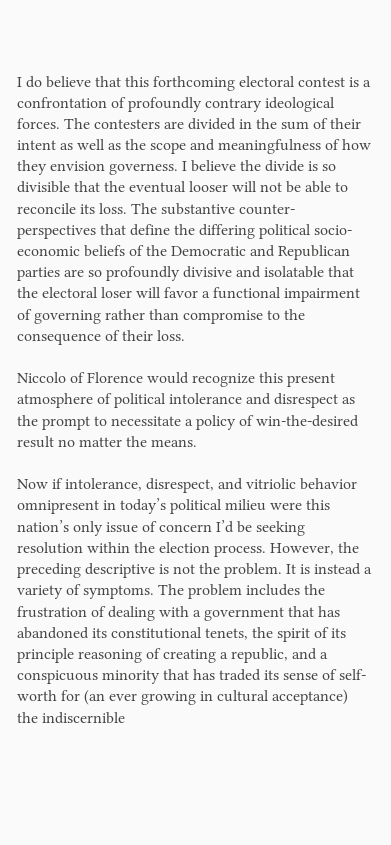I do believe that this forthcoming electoral contest is a confrontation of profoundly contrary ideological forces. The contesters are divided in the sum of their intent as well as the scope and meaningfulness of how they envision governess. I believe the divide is so divisible that the eventual looser will not be able to reconcile its loss. The substantive counter-perspectives that define the differing political socio-economic beliefs of the Democratic and Republican parties are so profoundly divisive and isolatable that the electoral loser will favor a functional impairment of governing rather than compromise to the consequence of their loss.

Niccolo of Florence would recognize this present atmosphere of political intolerance and disrespect as the prompt to necessitate a policy of win-the-desired result no matter the means.

Now if intolerance, disrespect, and vitriolic behavior omnipresent in today’s political milieu were this nation’s only issue of concern I’d be seeking resolution within the election process. However, the preceding descriptive is not the problem. It is instead a variety of symptoms. The problem includes the frustration of dealing with a government that has abandoned its constitutional tenets, the spirit of its principle reasoning of creating a republic, and a conspicuous minority that has traded its sense of self-worth for (an ever growing in cultural acceptance) the indiscernible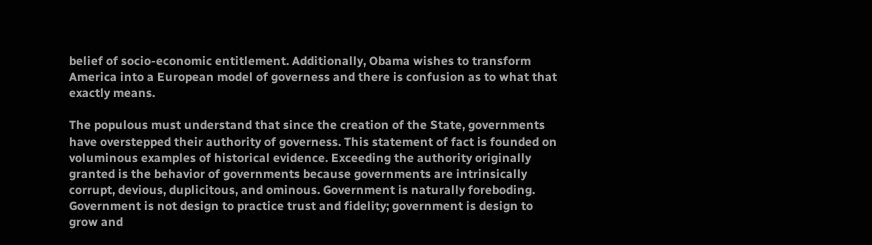belief of socio-economic entitlement. Additionally, Obama wishes to transform America into a European model of governess and there is confusion as to what that exactly means.

The populous must understand that since the creation of the State, governments have overstepped their authority of governess. This statement of fact is founded on voluminous examples of historical evidence. Exceeding the authority originally granted is the behavior of governments because governments are intrinsically corrupt, devious, duplicitous, and ominous. Government is naturally foreboding. Government is not design to practice trust and fidelity; government is design to grow and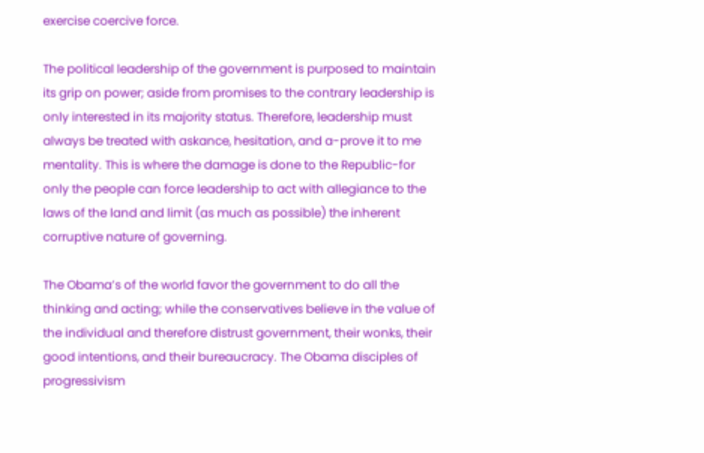exercise coercive force.

The political leadership of the government is purposed to maintain its grip on power; aside from promises to the contrary leadership is only interested in its majority status. Therefore, leadership must always be treated with askance, hesitation, and a-prove it to me mentality. This is where the damage is done to the Republic-for only the people can force leadership to act with allegiance to the laws of the land and limit (as much as possible) the inherent corruptive nature of governing.

The Obama’s of the world favor the government to do all the thinking and acting; while the conservatives believe in the value of the individual and therefore distrust government, their wonks, their good intentions, and their bureaucracy. The Obama disciples of progressivism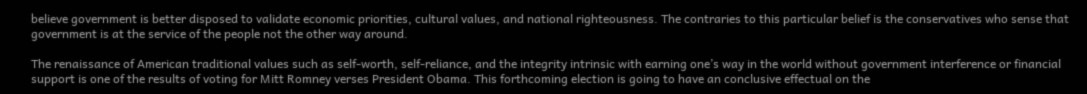believe government is better disposed to validate economic priorities, cultural values, and national righteousness. The contraries to this particular belief is the conservatives who sense that government is at the service of the people not the other way around.

The renaissance of American traditional values such as self-worth, self-reliance, and the integrity intrinsic with earning one’s way in the world without government interference or financial support is one of the results of voting for Mitt Romney verses President Obama. This forthcoming election is going to have an conclusive effectual on the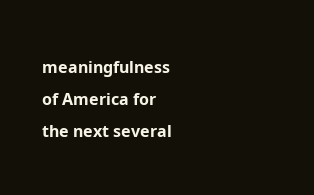meaningfulness of America for the next several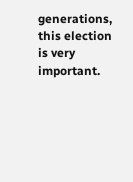generations, this election is very important.